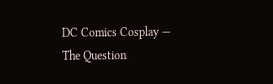DC Comics Cosplay — The Question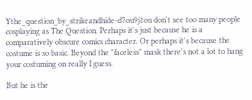Ythe_question_by_strikeandhide-d7ou9j1ou don't see too many people cosplaying as The Question. Perhaps it's just because he is a comparatively obscure comics character. Or perhaps it's because the costume is so basic. Beyond the "faceless" mask there's not a lot to hang your costuming on really I guess.

But he is the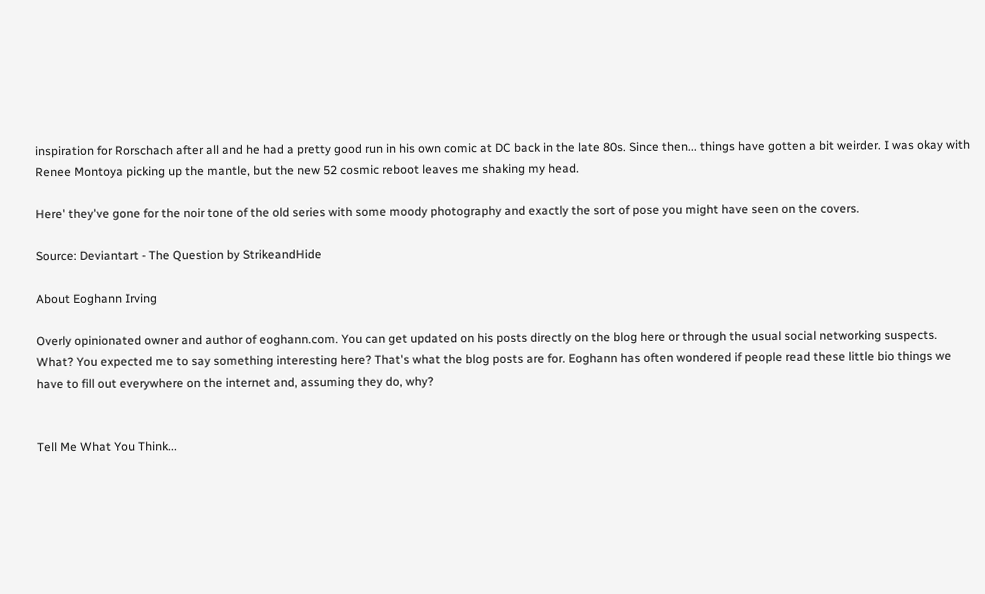inspiration for Rorschach after all and he had a pretty good run in his own comic at DC back in the late 80s. Since then... things have gotten a bit weirder. I was okay with Renee Montoya picking up the mantle, but the new 52 cosmic reboot leaves me shaking my head.

Here' they've gone for the noir tone of the old series with some moody photography and exactly the sort of pose you might have seen on the covers.

Source: Deviantart - The Question by StrikeandHide

About Eoghann Irving

Overly opinionated owner and author of eoghann.com. You can get updated on his posts directly on the blog here or through the usual social networking suspects. What? You expected me to say something interesting here? That's what the blog posts are for. Eoghann has often wondered if people read these little bio things we have to fill out everywhere on the internet and, assuming they do, why?


Tell Me What You Think...